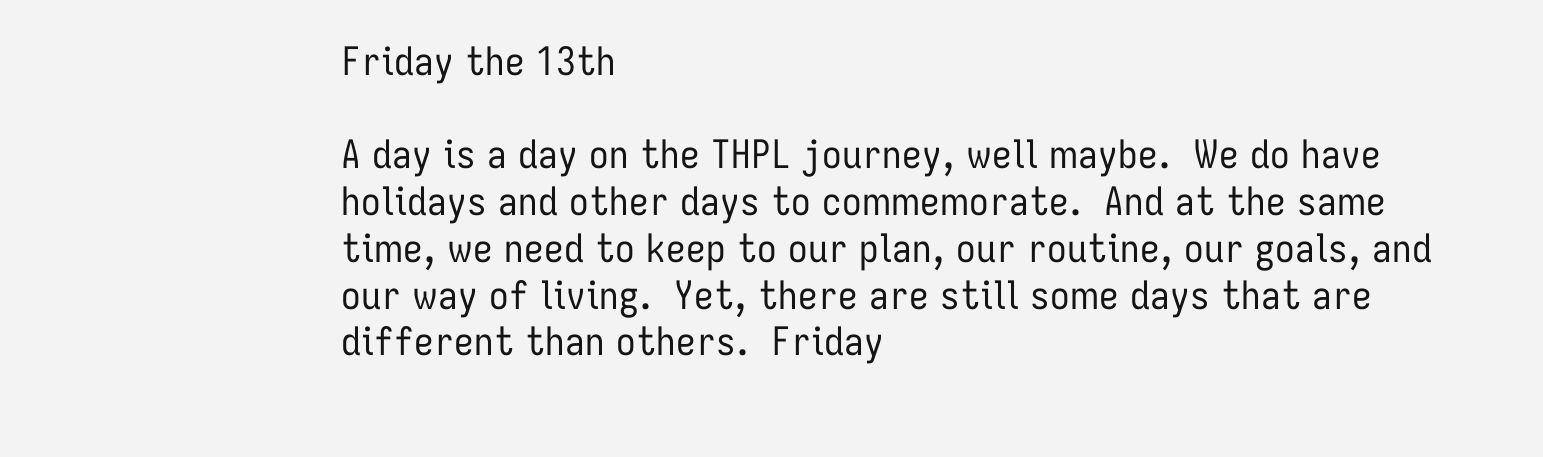Friday the 13th

A day is a day on the THPL journey, well maybe.  We do have holidays and other days to commemorate.  And at the same time, we need to keep to our plan, our routine, our goals, and our way of living.  Yet, there are still some days that are different than others.  Friday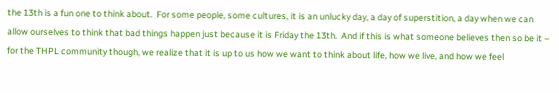the 13th is a fun one to think about.  For some people, some cultures, it is an unlucky day, a day of superstition, a day when we can allow ourselves to think that bad things happen just because it is Friday the 13th.  And if this is what someone believes then so be it – for the THPL community though, we realize that it is up to us how we want to think about life, how we live, and how we feel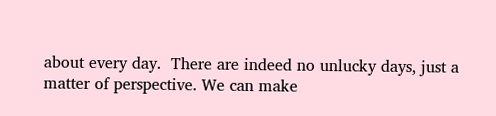about every day.  There are indeed no unlucky days, just a matter of perspective. We can make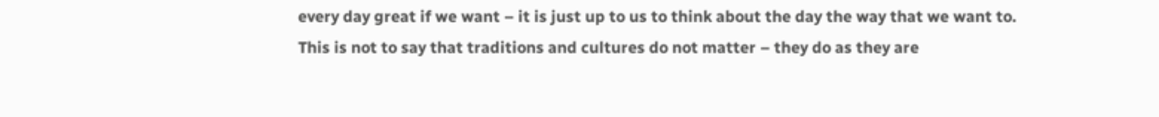every day great if we want – it is just up to us to think about the day the way that we want to.  This is not to say that traditions and cultures do not matter – they do as they are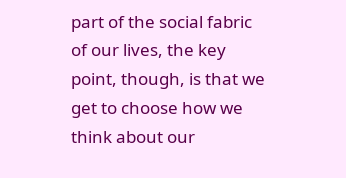part of the social fabric of our lives, the key point, though, is that we get to choose how we think about our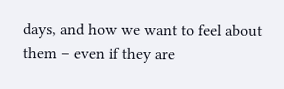days, and how we want to feel about them – even if they are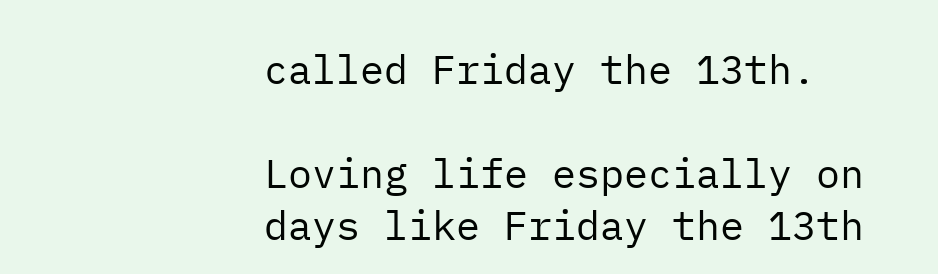called Friday the 13th.

Loving life especially on days like Friday the 13th